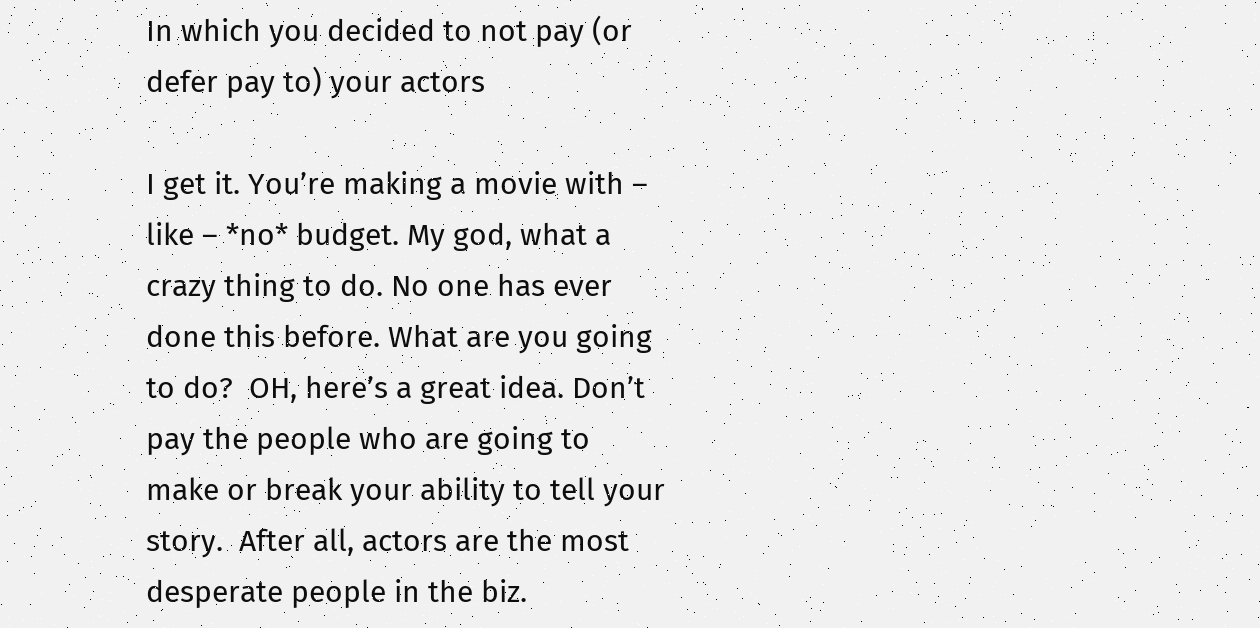In which you decided to not pay (or defer pay to) your actors

I get it. You’re making a movie with – like – *no* budget. My god, what a crazy thing to do. No one has ever done this before. What are you going to do?  OH, here’s a great idea. Don’t pay the people who are going to make or break your ability to tell your story.  After all, actors are the most desperate people in the biz.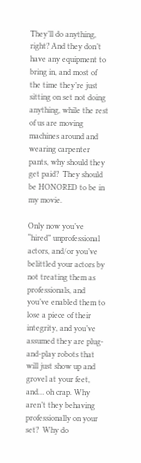They’ll do anything, right? And they don’t have any equipment to bring in, and most of the time they’re just sitting on set not doing anything, while the rest of us are moving machines around and wearing carpenter pants, why should they get paid?  They should be HONORED to be in my movie.

Only now you’ve “hired” unprofessional actors, and/or you’ve belittled your actors by not treating them as professionals, and you’ve enabled them to lose a piece of their integrity, and you’ve assumed they are plug-and-play robots that will just show up and grovel at your feet, and… oh crap. Why aren’t they behaving professionally on your set?  Why do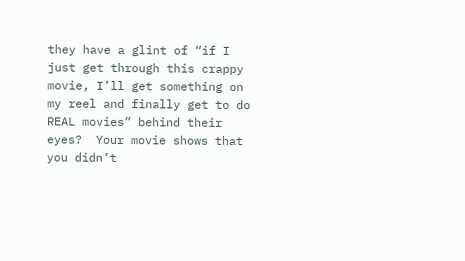they have a glint of “if I just get through this crappy movie, I’ll get something on my reel and finally get to do REAL movies” behind their eyes?  Your movie shows that you didn’t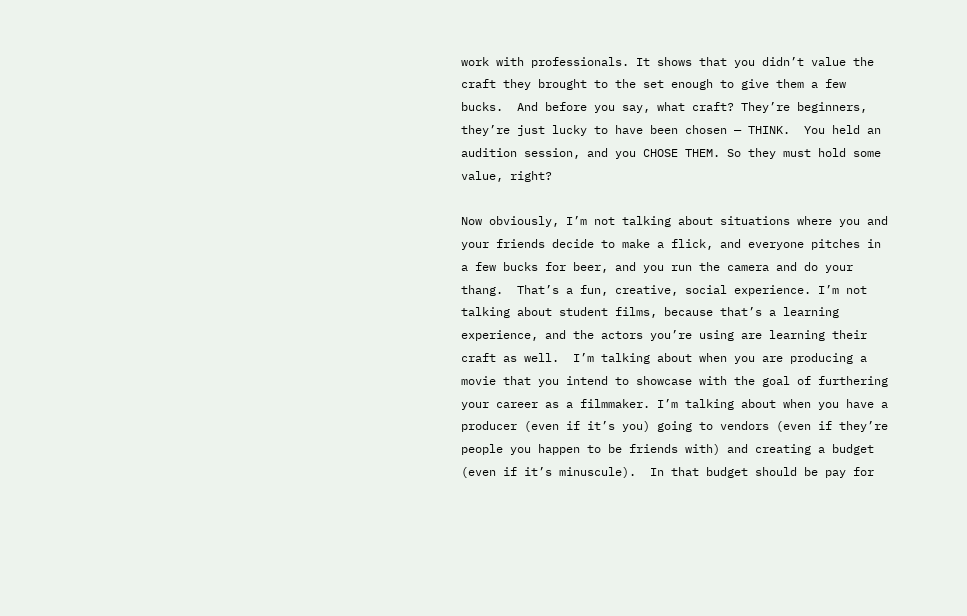work with professionals. It shows that you didn’t value the craft they brought to the set enough to give them a few bucks.  And before you say, what craft? They’re beginners, they’re just lucky to have been chosen — THINK.  You held an audition session, and you CHOSE THEM. So they must hold some value, right?

Now obviously, I’m not talking about situations where you and your friends decide to make a flick, and everyone pitches in a few bucks for beer, and you run the camera and do your thang.  That’s a fun, creative, social experience. I’m not talking about student films, because that’s a learning experience, and the actors you’re using are learning their craft as well.  I’m talking about when you are producing a movie that you intend to showcase with the goal of furthering your career as a filmmaker. I’m talking about when you have a producer (even if it’s you) going to vendors (even if they’re people you happen to be friends with) and creating a budget (even if it’s minuscule).  In that budget should be pay for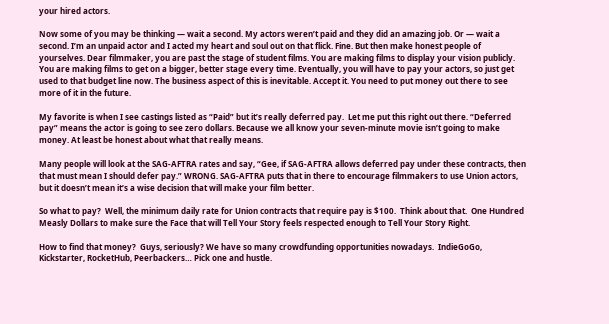your hired actors.

Now some of you may be thinking — wait a second. My actors weren’t paid and they did an amazing job. Or — wait a second. I’m an unpaid actor and I acted my heart and soul out on that flick. Fine. But then make honest people of yourselves. Dear filmmaker, you are past the stage of student films. You are making films to display your vision publicly. You are making films to get on a bigger, better stage every time. Eventually, you will have to pay your actors, so just get used to that budget line now. The business aspect of this is inevitable. Accept it. You need to put money out there to see more of it in the future.

My favorite is when I see castings listed as “Paid” but it’s really deferred pay.  Let me put this right out there. “Deferred pay” means the actor is going to see zero dollars. Because we all know your seven-minute movie isn’t going to make money. At least be honest about what that really means.

Many people will look at the SAG-AFTRA rates and say, “Gee, if SAG-AFTRA allows deferred pay under these contracts, then that must mean I should defer pay.” WRONG. SAG-AFTRA puts that in there to encourage filmmakers to use Union actors, but it doesn’t mean it’s a wise decision that will make your film better.

So what to pay?  Well, the minimum daily rate for Union contracts that require pay is $100.  Think about that.  One Hundred Measly Dollars to make sure the Face that will Tell Your Story feels respected enough to Tell Your Story Right.

How to find that money?  Guys, seriously? We have so many crowdfunding opportunities nowadays.  IndieGoGo, Kickstarter, RocketHub, Peerbackers… Pick one and hustle.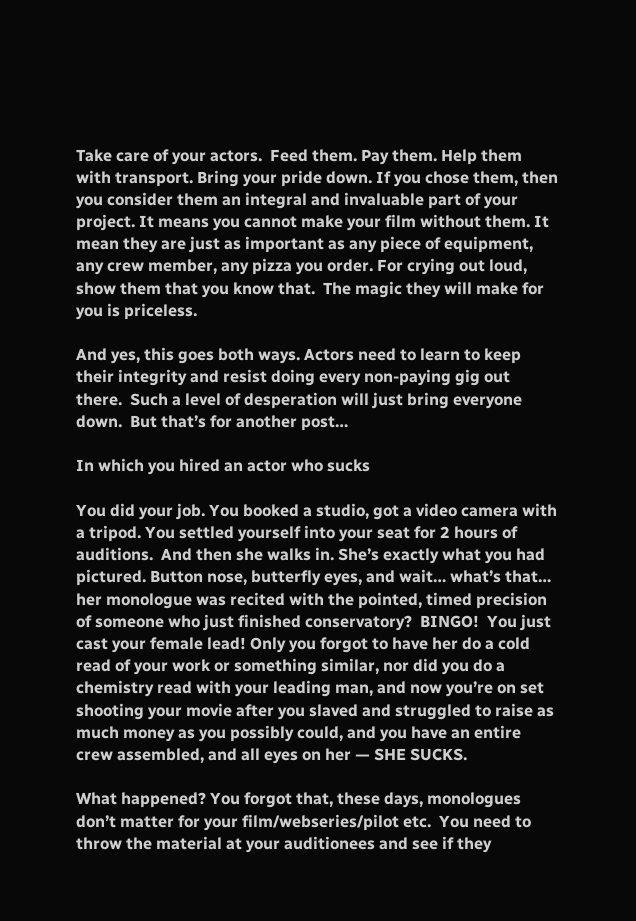Take care of your actors.  Feed them. Pay them. Help them with transport. Bring your pride down. If you chose them, then you consider them an integral and invaluable part of your project. It means you cannot make your film without them. It mean they are just as important as any piece of equipment, any crew member, any pizza you order. For crying out loud, show them that you know that.  The magic they will make for you is priceless.

And yes, this goes both ways. Actors need to learn to keep their integrity and resist doing every non-paying gig out there.  Such a level of desperation will just bring everyone down.  But that’s for another post…

In which you hired an actor who sucks

You did your job. You booked a studio, got a video camera with a tripod. You settled yourself into your seat for 2 hours of auditions.  And then she walks in. She’s exactly what you had pictured. Button nose, butterfly eyes, and wait… what’s that… her monologue was recited with the pointed, timed precision of someone who just finished conservatory?  BINGO!  You just cast your female lead! Only you forgot to have her do a cold read of your work or something similar, nor did you do a chemistry read with your leading man, and now you’re on set shooting your movie after you slaved and struggled to raise as much money as you possibly could, and you have an entire crew assembled, and all eyes on her — SHE SUCKS.

What happened? You forgot that, these days, monologues don’t matter for your film/webseries/pilot etc.  You need to throw the material at your auditionees and see if they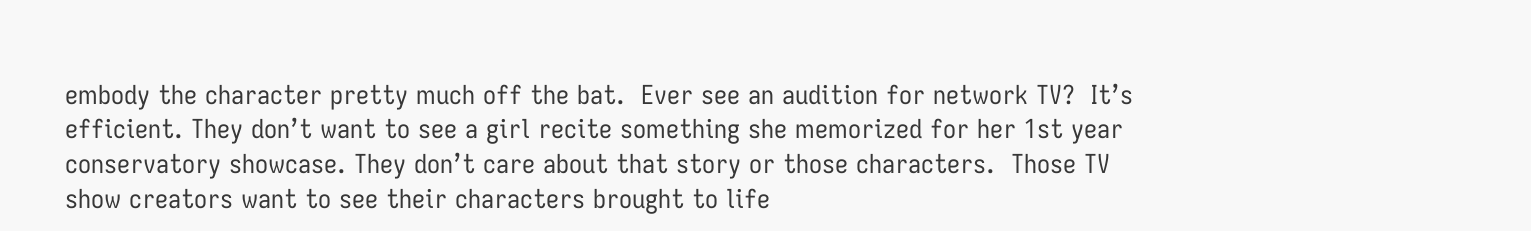embody the character pretty much off the bat.  Ever see an audition for network TV?  It’s efficient. They don’t want to see a girl recite something she memorized for her 1st year conservatory showcase. They don’t care about that story or those characters.  Those TV show creators want to see their characters brought to life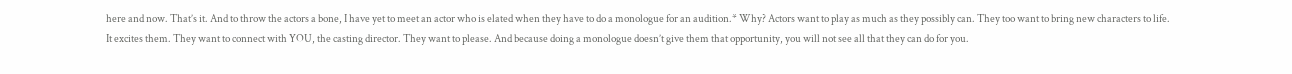here and now. That’s it. And to throw the actors a bone, I have yet to meet an actor who is elated when they have to do a monologue for an audition.* Why? Actors want to play as much as they possibly can. They too want to bring new characters to life. It excites them. They want to connect with YOU, the casting director. They want to please. And because doing a monologue doesn’t give them that opportunity, you will not see all that they can do for you.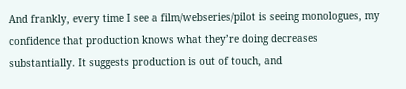And frankly, every time I see a film/webseries/pilot is seeing monologues, my confidence that production knows what they’re doing decreases substantially. It suggests production is out of touch, and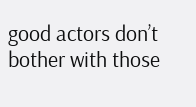good actors don’t bother with those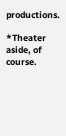productions.

*Theater aside, of course.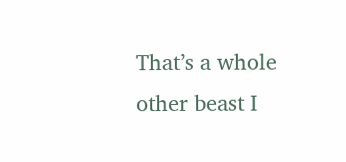That’s a whole other beast I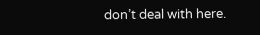don’t deal with here.